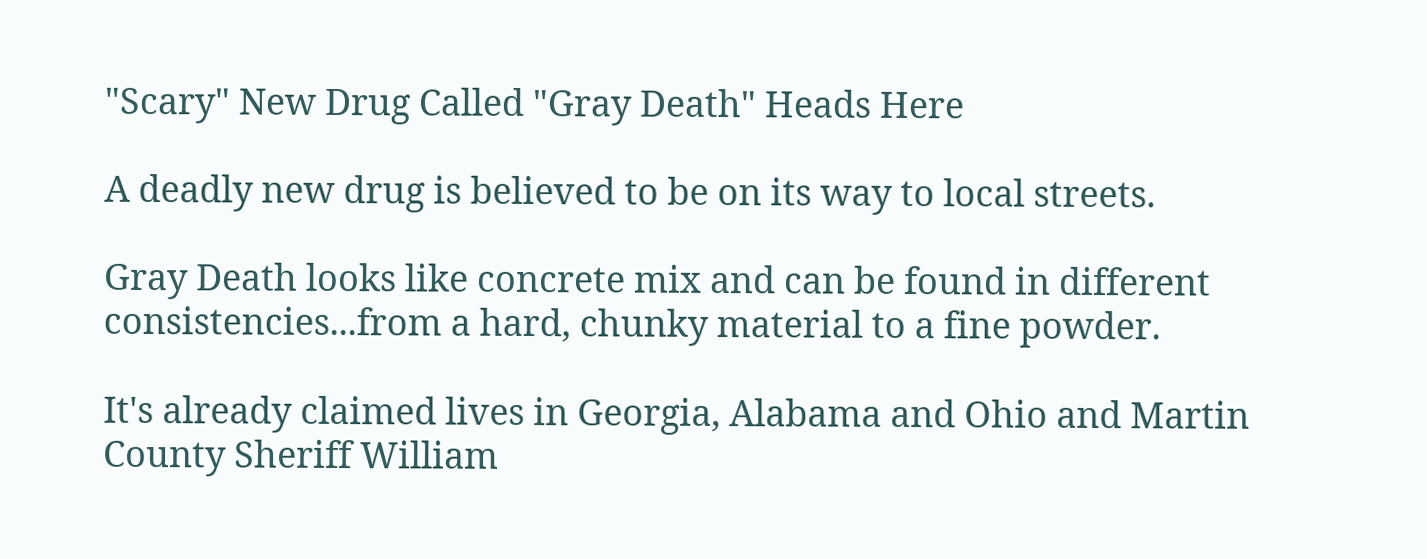"Scary" New Drug Called "Gray Death" Heads Here

A deadly new drug is believed to be on its way to local streets.

Gray Death looks like concrete mix and can be found in different consistencies...from a hard, chunky material to a fine powder.

It's already claimed lives in Georgia, Alabama and Ohio and Martin County Sheriff William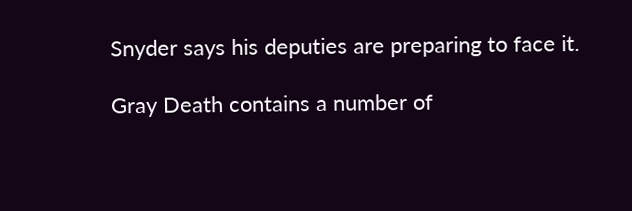Snyder says his deputies are preparing to face it.

Gray Death contains a number of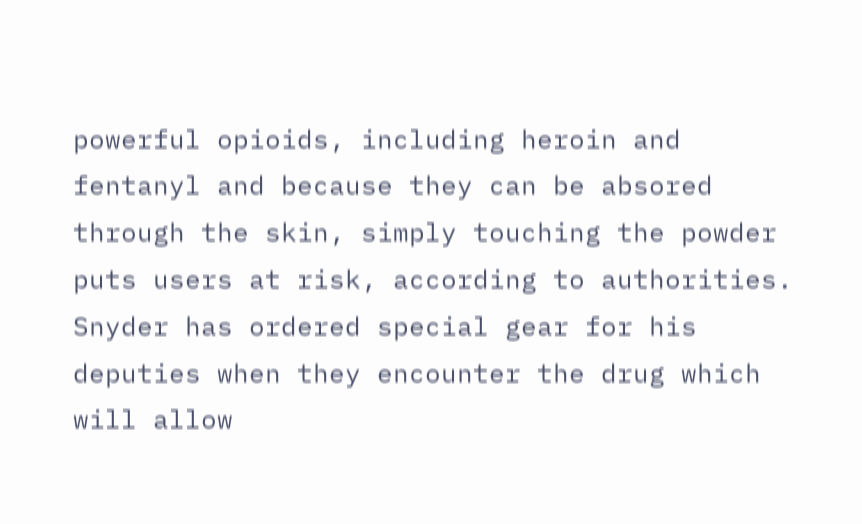powerful opioids, including heroin and fentanyl and because they can be absored through the skin, simply touching the powder puts users at risk, according to authorities.  Snyder has ordered special gear for his deputies when they encounter the drug which will allow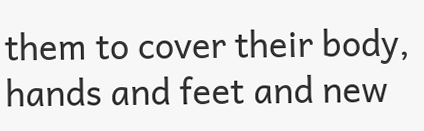them to cover their body, hands and feet and new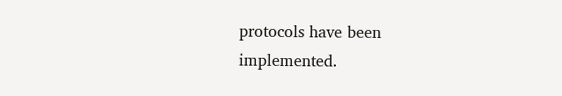protocols have been implemented.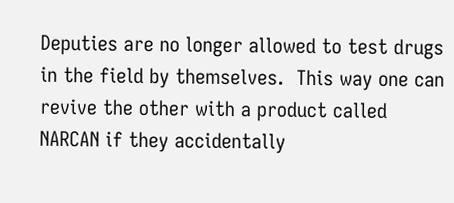Deputies are no longer allowed to test drugs in the field by themselves.  This way one can revive the other with a product called NARCAN if they accidentally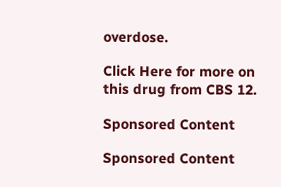overdose.

Click Here for more on this drug from CBS 12.

Sponsored Content

Sponsored Content